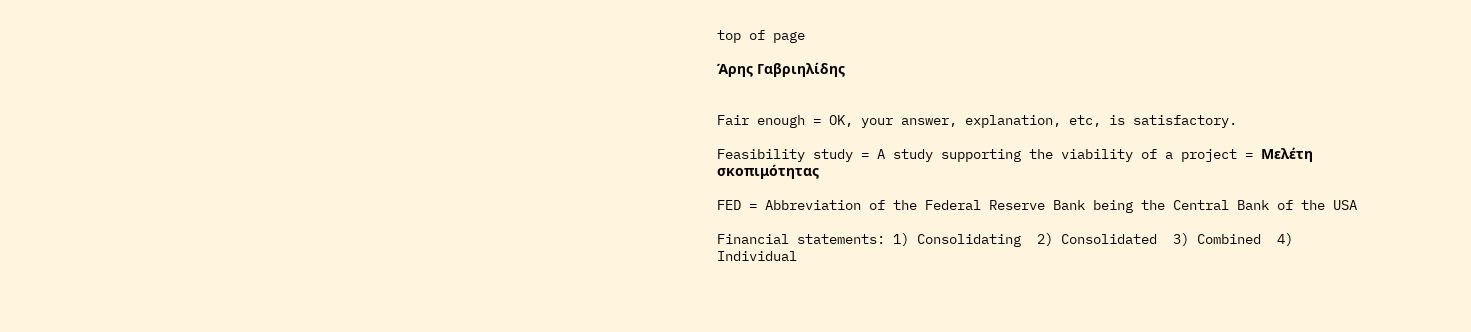top of page

Άρης Γαβριηλίδης


Fair enough = OK, your answer, explanation, etc, is satisfactory.

Feasibility study = A study supporting the viability of a project = Μελέτη σκοπιμότητας

FED = Abbreviation of the Federal Reserve Bank being the Central Bank of the USA

Financial statements: 1) Consolidating  2) Consolidated  3) Combined  4) Individual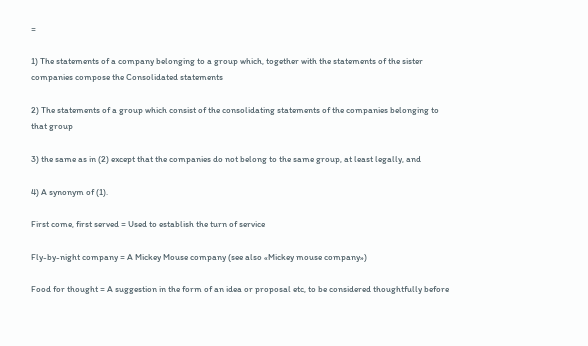=

1) The statements of a company belonging to a group which, together with the statements of the sister companies compose the Consolidated statements

2) The statements of a group which consist of the consolidating statements of the companies belonging to that group

3) the same as in (2) except that the companies do not belong to the same group, at least legally, and

4) A synonym of (1).

First come, first served = Used to establish the turn of service

Fly-by-night company = A Mickey Mouse company (see also «Mickey mouse company»)

Food for thought = A suggestion in the form of an idea or proposal etc, to be considered thoughtfully before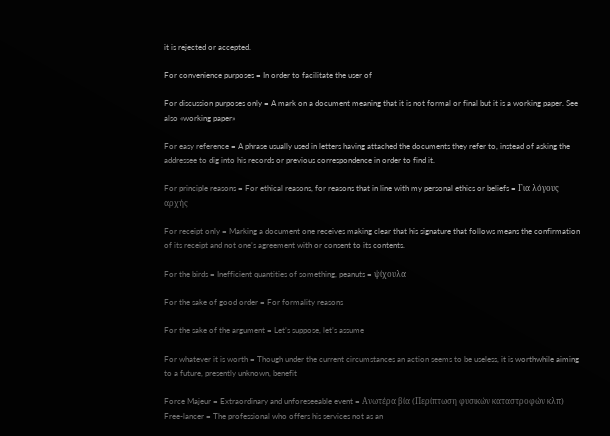it is rejected or accepted.

For convenience purposes = In order to facilitate the user of

For discussion purposes only = A mark on a document meaning that it is not formal or final but it is a working paper. See also «working paper»

For easy reference = A phrase usually used in letters having attached the documents they refer to, instead of asking the addressee to dig into his records or previous correspondence in order to find it.

For principle reasons = For ethical reasons, for reasons that in line with my personal ethics or beliefs = Για λόγους αρχής

For receipt only = Marking a document one receives making clear that his signature that follows means the confirmation of its receipt and not one’s agreement with or consent to its contents.

For the birds = Inefficient quantities of something, peanuts = ψίχουλα

For the sake of good order = For formality reasons

For the sake of the argument = Let’s suppose, let’s assume

For whatever it is worth = Though under the current circumstances an action seems to be useless, it is worthwhile aiming to a future, presently unknown, benefit

Force Majeur = Extraordinary and unforeseeable event = Ανωτέρα βία (Περίπτωση φυσικών καταστροφών κλπ)
Free-lancer = The professional who offers his services not as an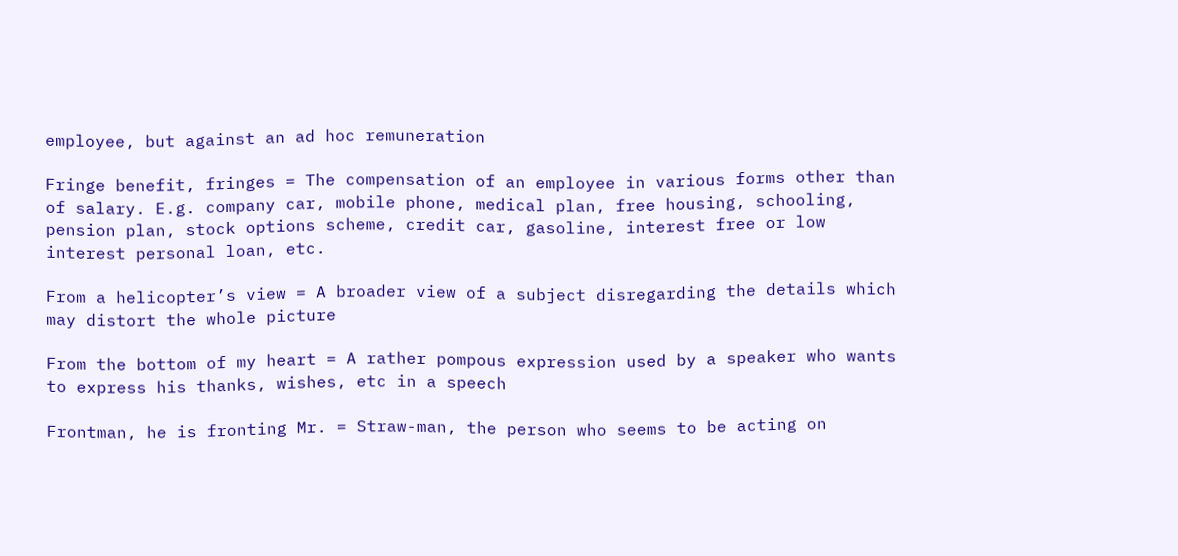employee, but against an ad hoc remuneration

Fringe benefit, fringes = The compensation of an employee in various forms other than of salary. E.g. company car, mobile phone, medical plan, free housing, schooling, pension plan, stock options scheme, credit car, gasoline, interest free or low interest personal loan, etc.

From a helicopter’s view = A broader view of a subject disregarding the details which may distort the whole picture

From the bottom of my heart = A rather pompous expression used by a speaker who wants to express his thanks, wishes, etc in a speech

Frontman, he is fronting Mr. = Straw-man, the person who seems to be acting on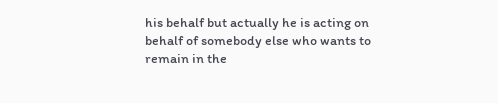his behalf but actually he is acting on behalf of somebody else who wants to remain in the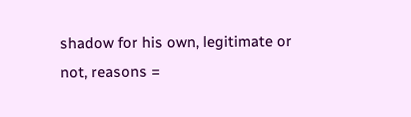shadow for his own, legitimate or not, reasons =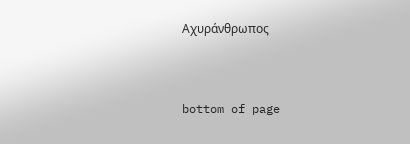Αχυράνθρωπος


bottom of page